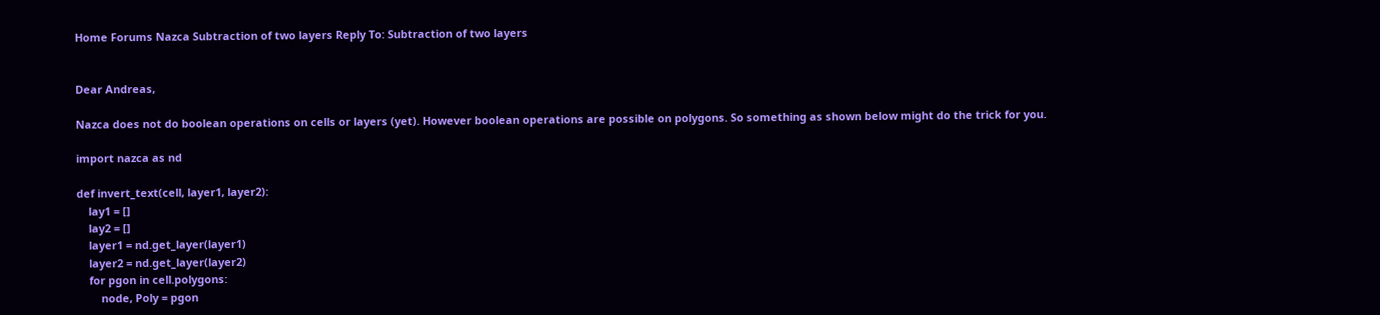Home Forums Nazca Subtraction of two layers Reply To: Subtraction of two layers


Dear Andreas,

Nazca does not do boolean operations on cells or layers (yet). However boolean operations are possible on polygons. So something as shown below might do the trick for you.

import nazca as nd

def invert_text(cell, layer1, layer2):
    lay1 = []
    lay2 = []
    layer1 = nd.get_layer(layer1)
    layer2 = nd.get_layer(layer2)
    for pgon in cell.polygons:
        node, Poly = pgon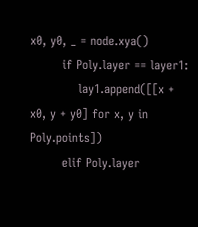x0, y0, _ = node.xya()
        if Poly.layer == layer1:
            lay1.append([[x + x0, y + y0] for x, y in Poly.points])
        elif Poly.layer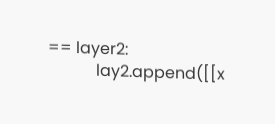== layer2:
            lay2.append([[x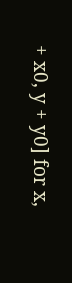+ x0, y + y0] for x,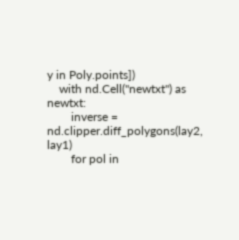y in Poly.points])
    with nd.Cell("newtxt") as newtxt:
        inverse = nd.clipper.diff_polygons(lay2, lay1)
        for pol in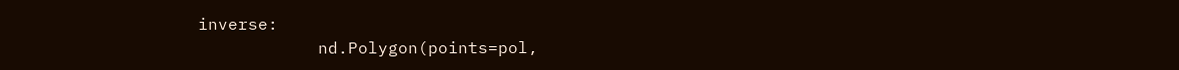inverse:
            nd.Polygon(points=pol,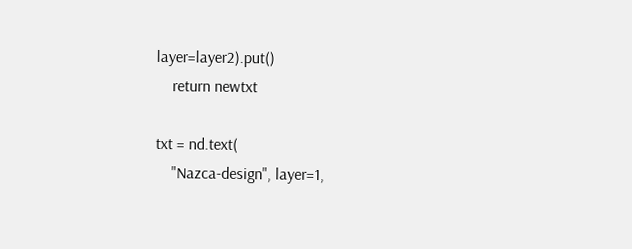layer=layer2).put()
    return newtxt

txt = nd.text(
    "Nazca-design", layer=1,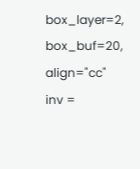box_layer=2, box_buf=20, align="cc"
inv =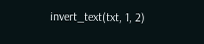invert_text(txt, 1, 2)